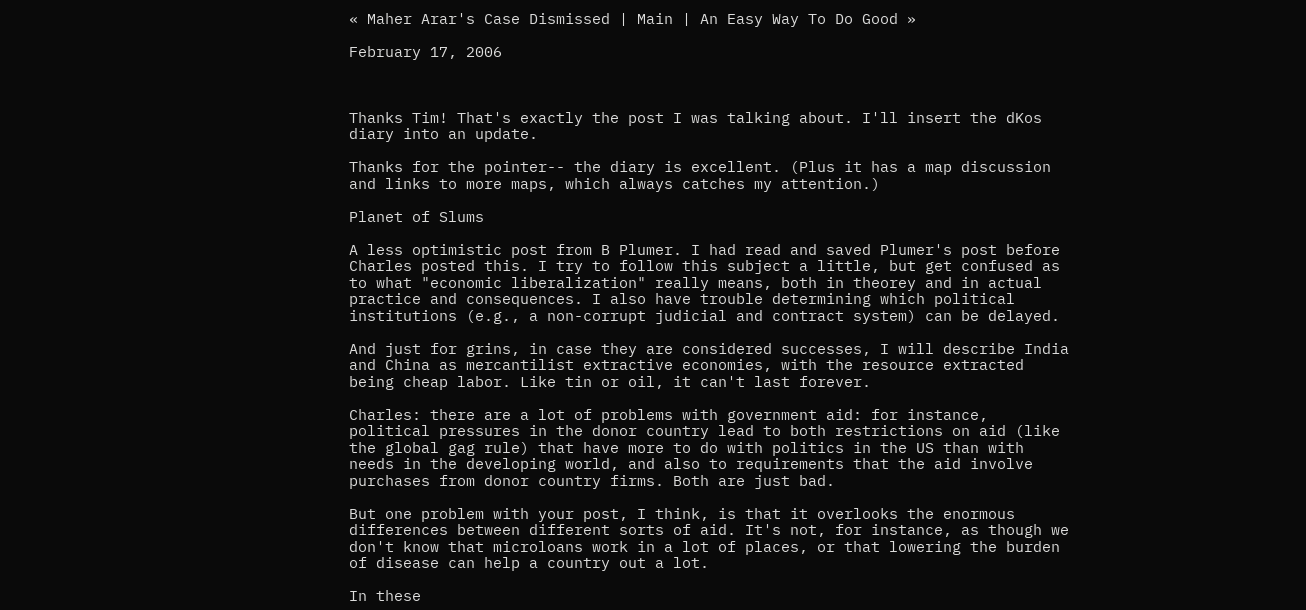« Maher Arar's Case Dismissed | Main | An Easy Way To Do Good »

February 17, 2006



Thanks Tim! That's exactly the post I was talking about. I'll insert the dKos diary into an update.

Thanks for the pointer-- the diary is excellent. (Plus it has a map discussion and links to more maps, which always catches my attention.)

Planet of Slums

A less optimistic post from B Plumer. I had read and saved Plumer's post before Charles posted this. I try to follow this subject a little, but get confused as to what "economic liberalization" really means, both in theorey and in actual practice and consequences. I also have trouble determining which political institutions (e.g., a non-corrupt judicial and contract system) can be delayed.

And just for grins, in case they are considered successes, I will describe India and China as mercantilist extractive economies, with the resource extracted being cheap labor. Like tin or oil, it can't last forever.

Charles: there are a lot of problems with government aid: for instance, political pressures in the donor country lead to both restrictions on aid (like the global gag rule) that have more to do with politics in the US than with needs in the developing world, and also to requirements that the aid involve purchases from donor country firms. Both are just bad.

But one problem with your post, I think, is that it overlooks the enormous differences between different sorts of aid. It's not, for instance, as though we don't know that microloans work in a lot of places, or that lowering the burden of disease can help a country out a lot.

In these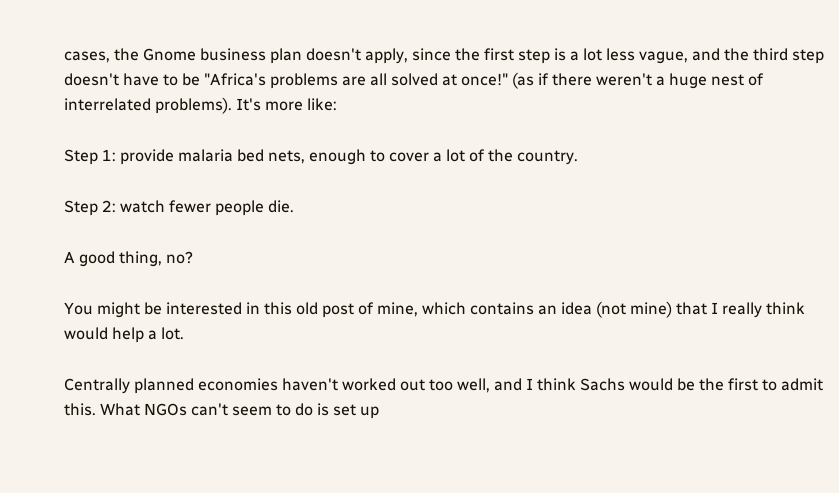cases, the Gnome business plan doesn't apply, since the first step is a lot less vague, and the third step doesn't have to be "Africa's problems are all solved at once!" (as if there weren't a huge nest of interrelated problems). It's more like:

Step 1: provide malaria bed nets, enough to cover a lot of the country.

Step 2: watch fewer people die.

A good thing, no?

You might be interested in this old post of mine, which contains an idea (not mine) that I really think would help a lot.

Centrally planned economies haven't worked out too well, and I think Sachs would be the first to admit this. What NGOs can't seem to do is set up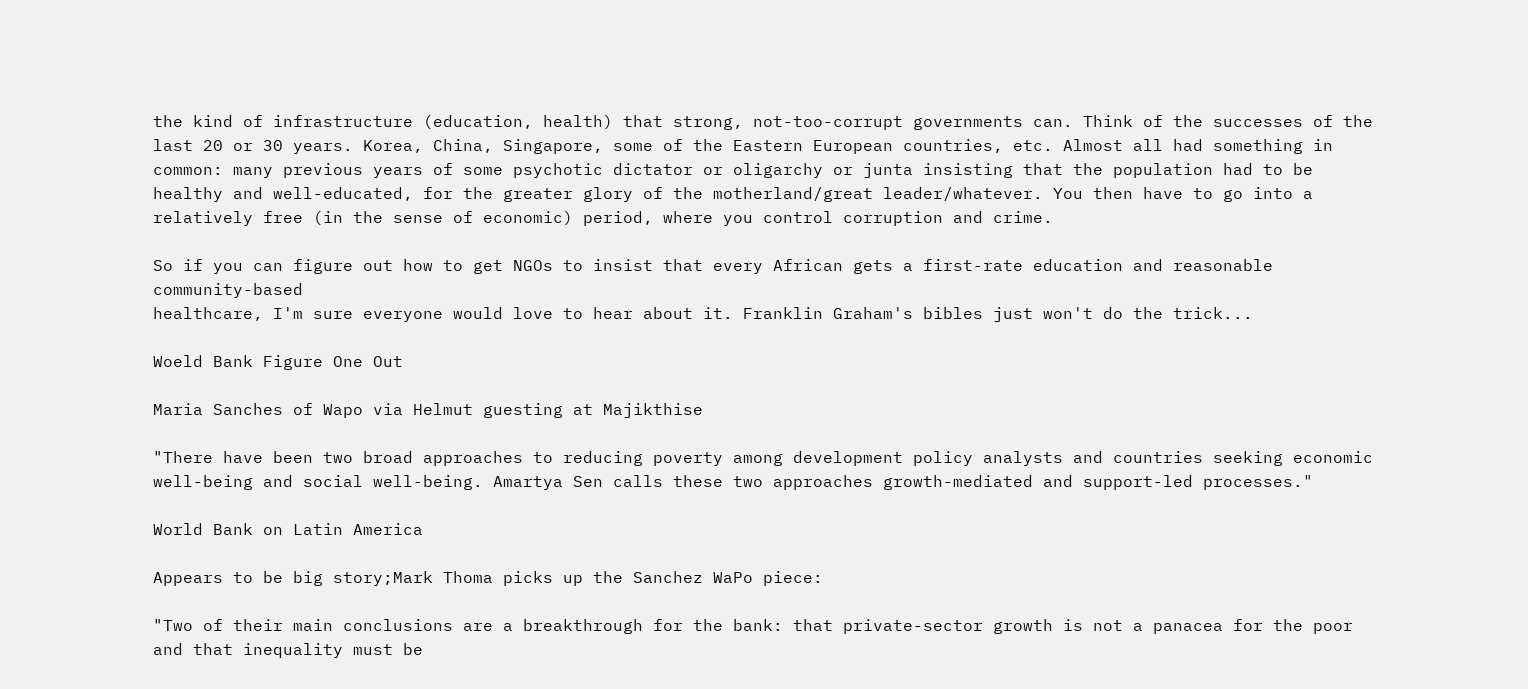the kind of infrastructure (education, health) that strong, not-too-corrupt governments can. Think of the successes of the last 20 or 30 years. Korea, China, Singapore, some of the Eastern European countries, etc. Almost all had something in common: many previous years of some psychotic dictator or oligarchy or junta insisting that the population had to be healthy and well-educated, for the greater glory of the motherland/great leader/whatever. You then have to go into a relatively free (in the sense of economic) period, where you control corruption and crime.

So if you can figure out how to get NGOs to insist that every African gets a first-rate education and reasonable community-based
healthcare, I'm sure everyone would love to hear about it. Franklin Graham's bibles just won't do the trick...

Woeld Bank Figure One Out

Maria Sanches of Wapo via Helmut guesting at Majikthise

"There have been two broad approaches to reducing poverty among development policy analysts and countries seeking economic well-being and social well-being. Amartya Sen calls these two approaches growth-mediated and support-led processes."

World Bank on Latin America

Appears to be big story;Mark Thoma picks up the Sanchez WaPo piece:

"Two of their main conclusions are a breakthrough for the bank: that private-sector growth is not a panacea for the poor and that inequality must be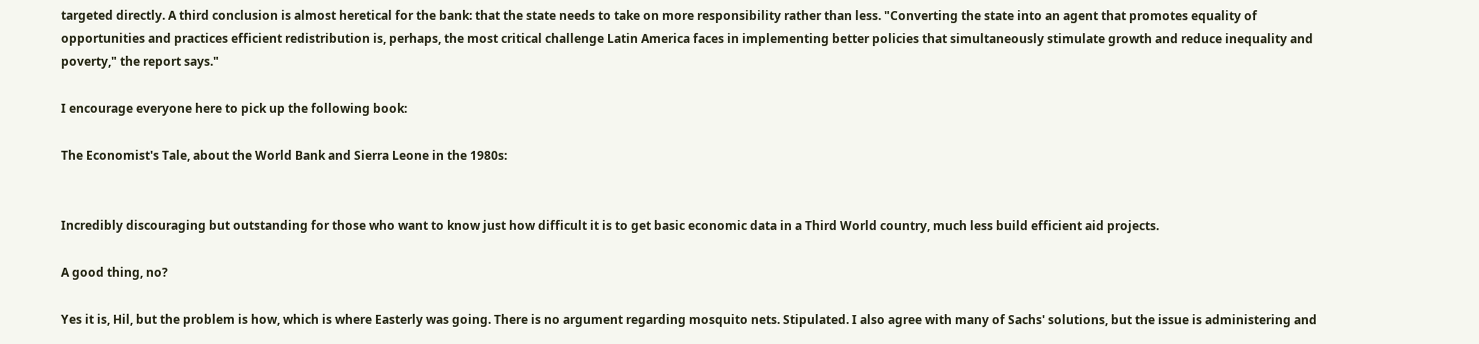targeted directly. A third conclusion is almost heretical for the bank: that the state needs to take on more responsibility rather than less. "Converting the state into an agent that promotes equality of opportunities and practices efficient redistribution is, perhaps, the most critical challenge Latin America faces in implementing better policies that simultaneously stimulate growth and reduce inequality and poverty," the report says."

I encourage everyone here to pick up the following book:

The Economist's Tale, about the World Bank and Sierra Leone in the 1980s:


Incredibly discouraging but outstanding for those who want to know just how difficult it is to get basic economic data in a Third World country, much less build efficient aid projects.

A good thing, no?

Yes it is, Hil, but the problem is how, which is where Easterly was going. There is no argument regarding mosquito nets. Stipulated. I also agree with many of Sachs' solutions, but the issue is administering and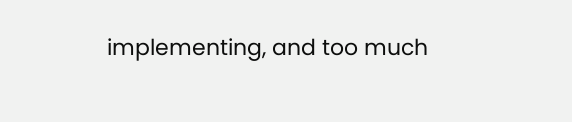implementing, and too much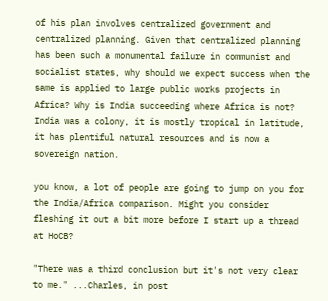of his plan involves centralized government and centralized planning. Given that centralized planning has been such a monumental failure in communist and socialist states, why should we expect success when the same is applied to large public works projects in Africa? Why is India succeeding where Africa is not? India was a colony, it is mostly tropical in latitude, it has plentiful natural resources and is now a sovereign nation.

you know, a lot of people are going to jump on you for the India/Africa comparison. Might you consider fleshing it out a bit more before I start up a thread at HoCB?

"There was a third conclusion but it's not very clear to me." ...Charles, in post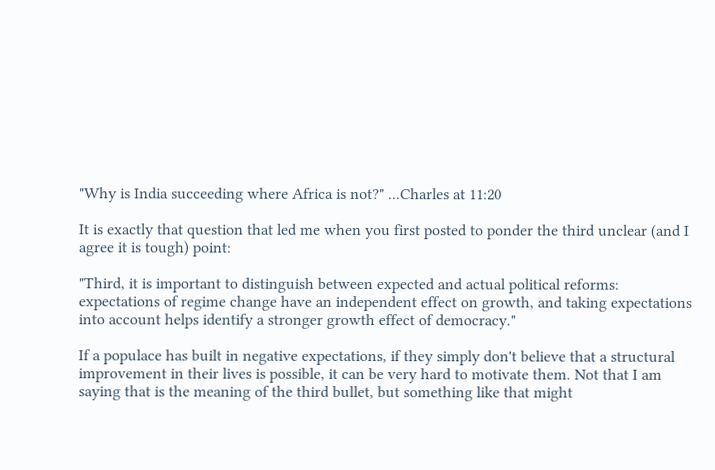"Why is India succeeding where Africa is not?" ...Charles at 11:20

It is exactly that question that led me when you first posted to ponder the third unclear (and I agree it is tough) point:

"Third, it is important to distinguish between expected and actual political reforms: expectations of regime change have an independent effect on growth, and taking expectations into account helps identify a stronger growth effect of democracy."

If a populace has built in negative expectations, if they simply don't believe that a structural improvement in their lives is possible, it can be very hard to motivate them. Not that I am saying that is the meaning of the third bullet, but something like that might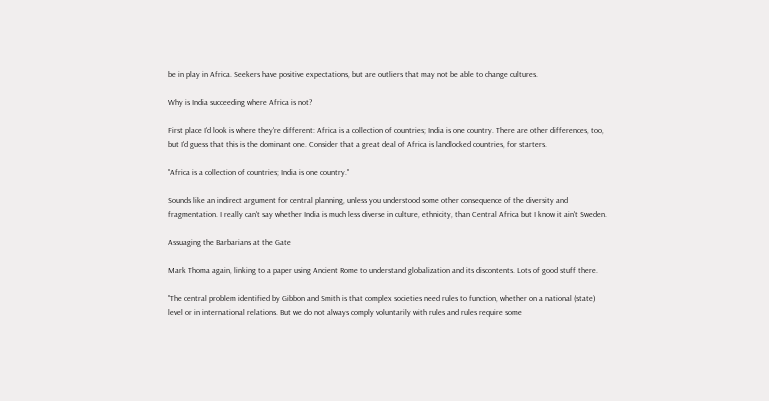be in play in Africa. Seekers have positive expectations, but are outliers that may not be able to change cultures.

Why is India succeeding where Africa is not?

First place I'd look is where they're different: Africa is a collection of countries; India is one country. There are other differences, too, but I'd guess that this is the dominant one. Consider that a great deal of Africa is landlocked countries, for starters.

"Africa is a collection of countries; India is one country."

Sounds like an indirect argument for central planning, unless you understood some other consequence of the diversity and fragmentation. I really can't say whether India is much less diverse in culture, ethnicity, than Central Africa but I know it ain't Sweden.

Assuaging the Barbarians at the Gate

Mark Thoma again, linking to a paper using Ancient Rome to understand globalization and its discontents. Lots of good stuff there.

"The central problem identified by Gibbon and Smith is that complex societies need rules to function, whether on a national (state) level or in international relations. But we do not always comply voluntarily with rules and rules require some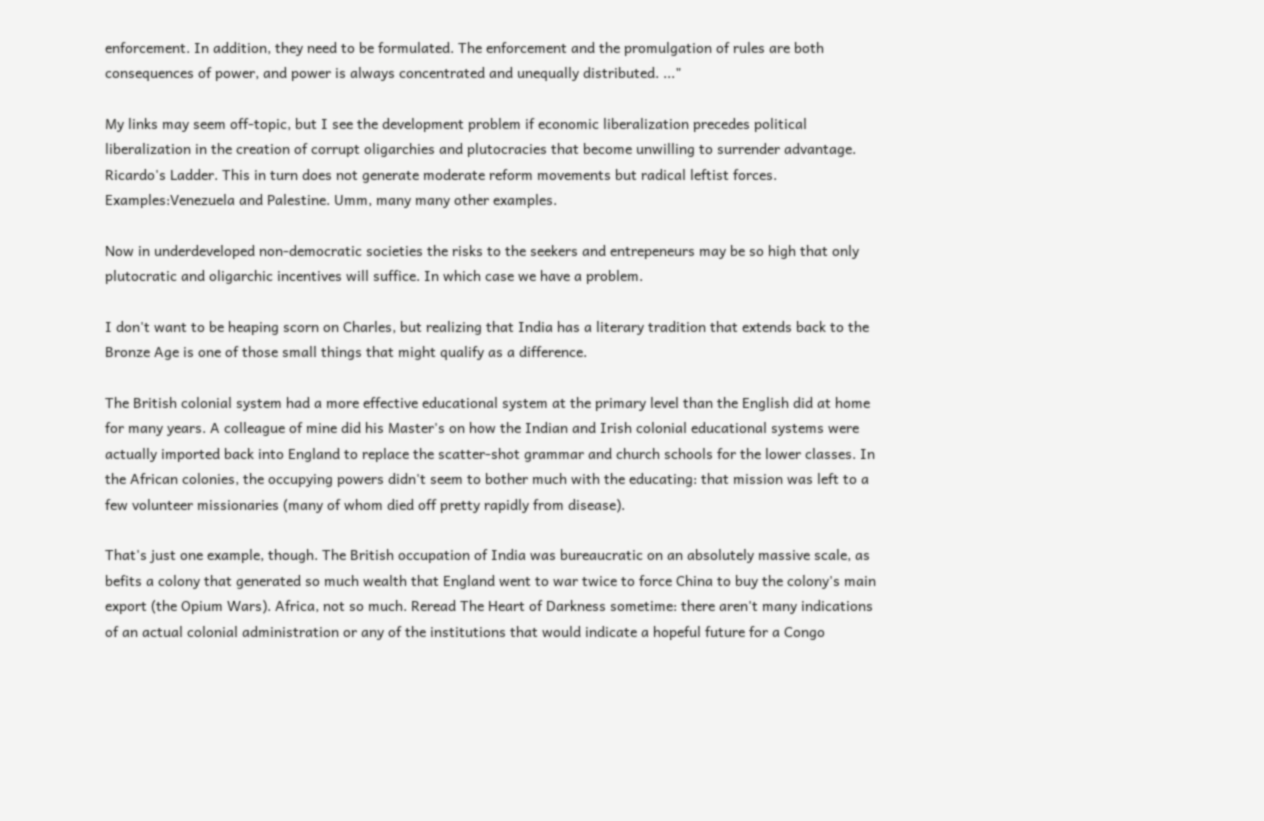enforcement. In addition, they need to be formulated. The enforcement and the promulgation of rules are both consequences of power, and power is always concentrated and unequally distributed. ..."

My links may seem off-topic, but I see the development problem if economic liberalization precedes political liberalization in the creation of corrupt oligarchies and plutocracies that become unwilling to surrender advantage. Ricardo's Ladder. This in turn does not generate moderate reform movements but radical leftist forces. Examples:Venezuela and Palestine. Umm, many many other examples.

Now in underdeveloped non-democratic societies the risks to the seekers and entrepeneurs may be so high that only plutocratic and oligarchic incentives will suffice. In which case we have a problem.

I don't want to be heaping scorn on Charles, but realizing that India has a literary tradition that extends back to the Bronze Age is one of those small things that might qualify as a difference.

The British colonial system had a more effective educational system at the primary level than the English did at home for many years. A colleague of mine did his Master's on how the Indian and Irish colonial educational systems were actually imported back into England to replace the scatter-shot grammar and church schools for the lower classes. In the African colonies, the occupying powers didn't seem to bother much with the educating: that mission was left to a few volunteer missionaries (many of whom died off pretty rapidly from disease).

That's just one example, though. The British occupation of India was bureaucratic on an absolutely massive scale, as befits a colony that generated so much wealth that England went to war twice to force China to buy the colony's main export (the Opium Wars). Africa, not so much. Reread The Heart of Darkness sometime: there aren't many indications of an actual colonial administration or any of the institutions that would indicate a hopeful future for a Congo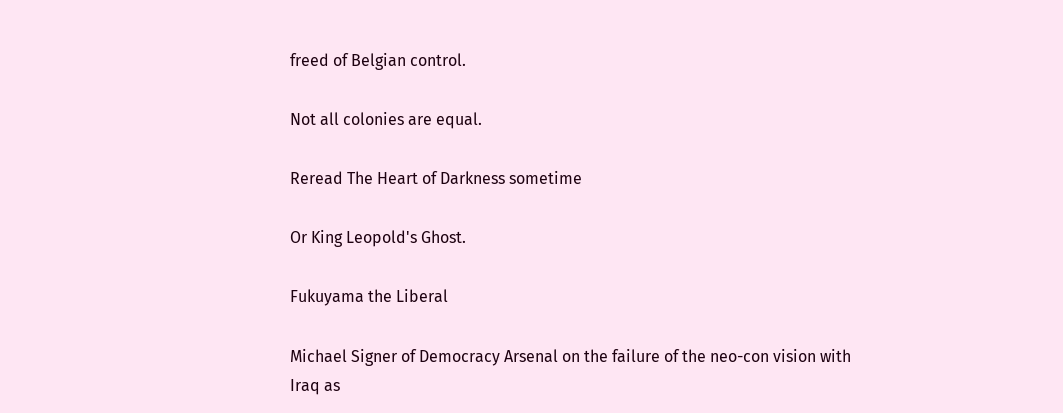freed of Belgian control.

Not all colonies are equal.

Reread The Heart of Darkness sometime

Or King Leopold's Ghost.

Fukuyama the Liberal

Michael Signer of Democracy Arsenal on the failure of the neo-con vision with Iraq as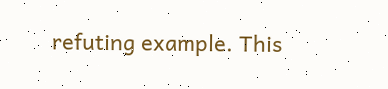refuting example. This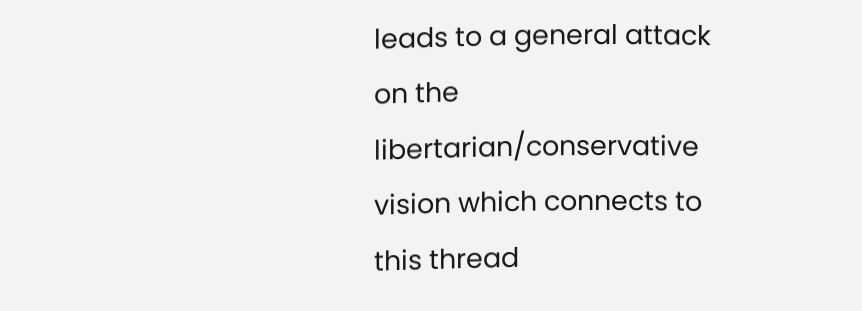leads to a general attack on the libertarian/conservative vision which connects to this thread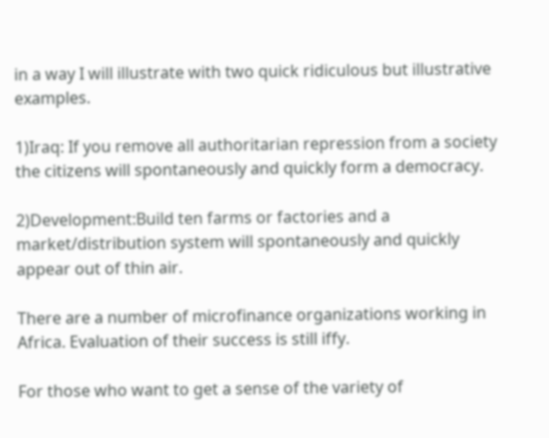in a way I will illustrate with two quick ridiculous but illustrative examples.

1)Iraq: If you remove all authoritarian repression from a society the citizens will spontaneously and quickly form a democracy.

2)Development:Build ten farms or factories and a market/distribution system will spontaneously and quickly appear out of thin air.

There are a number of microfinance organizations working in Africa. Evaluation of their success is still iffy.

For those who want to get a sense of the variety of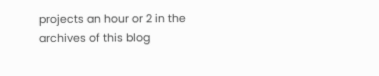projects an hour or 2 in the archives of this blog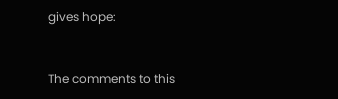gives hope:


The comments to this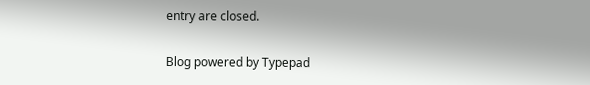entry are closed.

Blog powered by Typepad